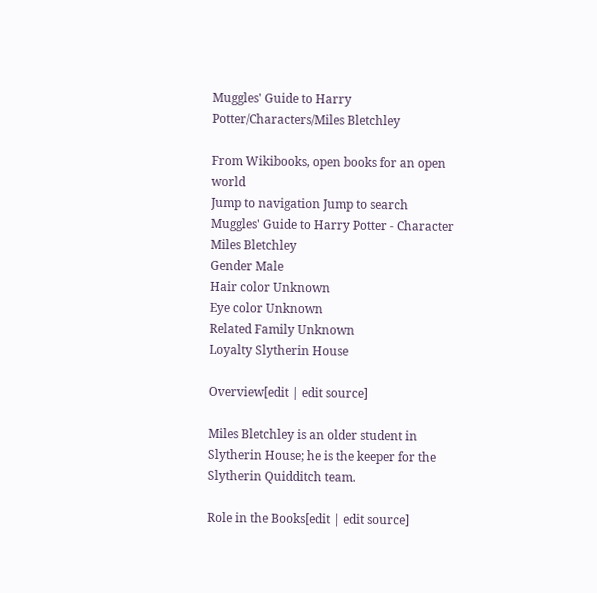Muggles' Guide to Harry Potter/Characters/Miles Bletchley

From Wikibooks, open books for an open world
Jump to navigation Jump to search
Muggles' Guide to Harry Potter - Character
Miles Bletchley
Gender Male
Hair color Unknown
Eye color Unknown
Related Family Unknown
Loyalty Slytherin House

Overview[edit | edit source]

Miles Bletchley is an older student in Slytherin House; he is the keeper for the Slytherin Quidditch team.

Role in the Books[edit | edit source]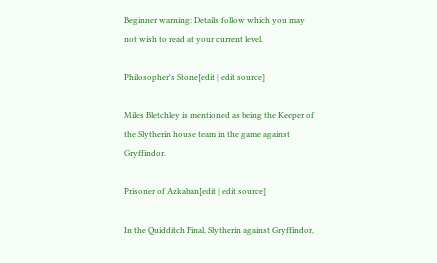Beginner warning: Details follow which you may not wish to read at your current level.

Philosopher's Stone[edit | edit source]

Miles Bletchley is mentioned as being the Keeper of the Slytherin house team in the game against Gryffindor.

Prisoner of Azkaban[edit | edit source]

In the Quidditch Final, Slytherin against Gryffindor,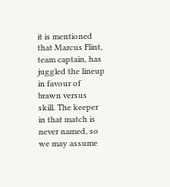it is mentioned that Marcus Flint, team captain, has juggled the lineup in favour of brawn versus skill. The keeper in that match is never named, so we may assume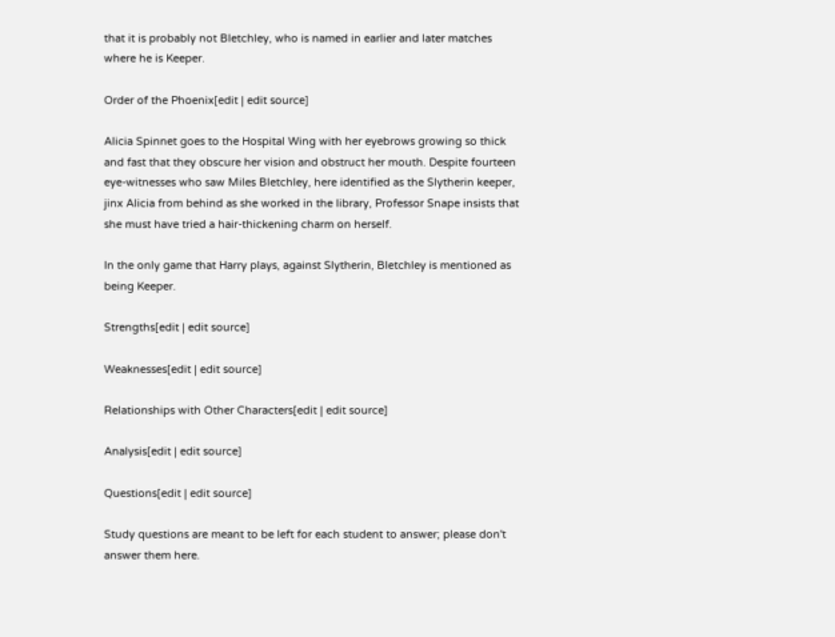that it is probably not Bletchley, who is named in earlier and later matches where he is Keeper.

Order of the Phoenix[edit | edit source]

Alicia Spinnet goes to the Hospital Wing with her eyebrows growing so thick and fast that they obscure her vision and obstruct her mouth. Despite fourteen eye-witnesses who saw Miles Bletchley, here identified as the Slytherin keeper, jinx Alicia from behind as she worked in the library, Professor Snape insists that she must have tried a hair-thickening charm on herself.

In the only game that Harry plays, against Slytherin, Bletchley is mentioned as being Keeper.

Strengths[edit | edit source]

Weaknesses[edit | edit source]

Relationships with Other Characters[edit | edit source]

Analysis[edit | edit source]

Questions[edit | edit source]

Study questions are meant to be left for each student to answer; please don't answer them here.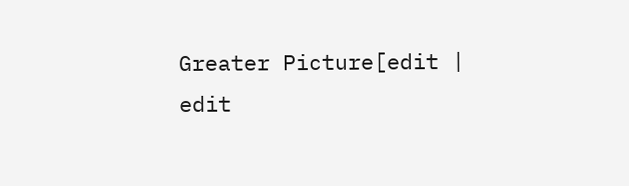Greater Picture[edit | edit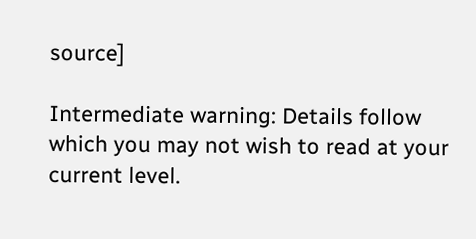source]

Intermediate warning: Details follow which you may not wish to read at your current level.